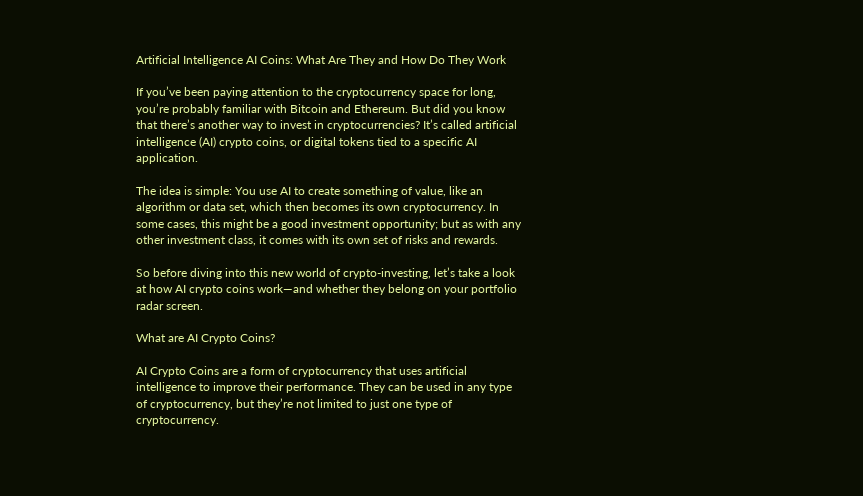Artificial Intelligence AI Coins: What Are They and How Do They Work

If you’ve been paying attention to the cryptocurrency space for long, you’re probably familiar with Bitcoin and Ethereum. But did you know that there’s another way to invest in cryptocurrencies? It’s called artificial intelligence (AI) crypto coins, or digital tokens tied to a specific AI application.

The idea is simple: You use AI to create something of value, like an algorithm or data set, which then becomes its own cryptocurrency. In some cases, this might be a good investment opportunity; but as with any other investment class, it comes with its own set of risks and rewards.

So before diving into this new world of crypto-investing, let’s take a look at how AI crypto coins work—and whether they belong on your portfolio radar screen.

What are AI Crypto Coins?

AI Crypto Coins are a form of cryptocurrency that uses artificial intelligence to improve their performance. They can be used in any type of cryptocurrency, but they’re not limited to just one type of cryptocurrency.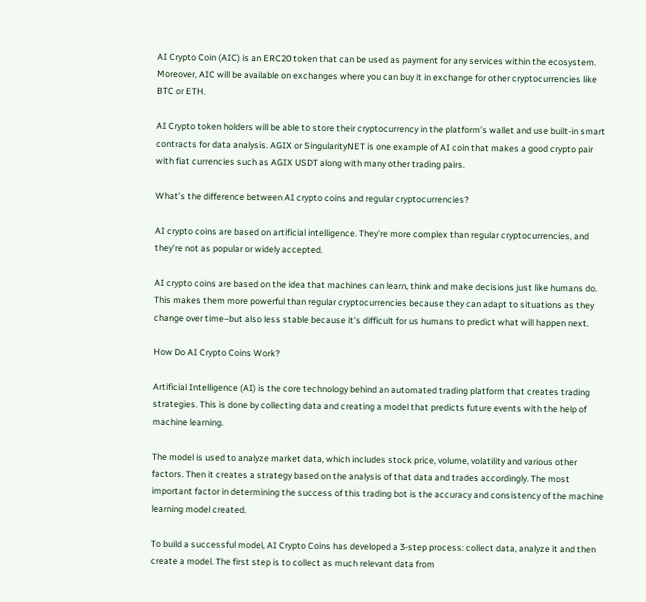AI Crypto Coin (AIC) is an ERC20 token that can be used as payment for any services within the ecosystem. Moreover, AIC will be available on exchanges where you can buy it in exchange for other cryptocurrencies like BTC or ETH.

AI Crypto token holders will be able to store their cryptocurrency in the platform’s wallet and use built-in smart contracts for data analysis. AGIX or SingularityNET is one example of AI coin that makes a good crypto pair with fiat currencies such as AGIX USDT along with many other trading pairs.

What’s the difference between AI crypto coins and regular cryptocurrencies?

AI crypto coins are based on artificial intelligence. They’re more complex than regular cryptocurrencies, and they’re not as popular or widely accepted.

AI crypto coins are based on the idea that machines can learn, think and make decisions just like humans do. This makes them more powerful than regular cryptocurrencies because they can adapt to situations as they change over time–but also less stable because it’s difficult for us humans to predict what will happen next.

How Do AI Crypto Coins Work?

Artificial Intelligence (AI) is the core technology behind an automated trading platform that creates trading strategies. This is done by collecting data and creating a model that predicts future events with the help of machine learning.

The model is used to analyze market data, which includes stock price, volume, volatility and various other factors. Then it creates a strategy based on the analysis of that data and trades accordingly. The most important factor in determining the success of this trading bot is the accuracy and consistency of the machine learning model created.

To build a successful model, AI Crypto Coins has developed a 3-step process: collect data, analyze it and then create a model. The first step is to collect as much relevant data from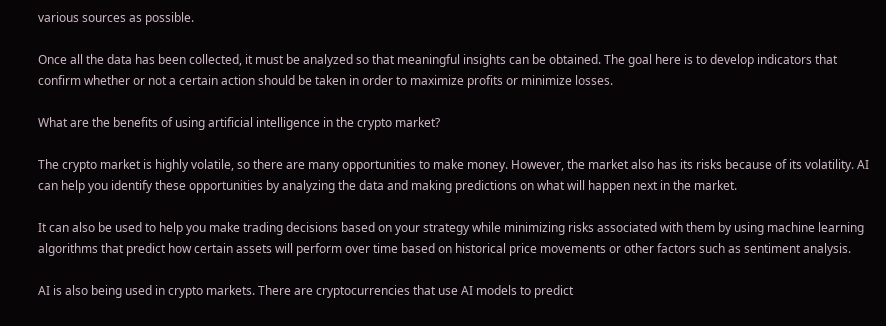various sources as possible.

Once all the data has been collected, it must be analyzed so that meaningful insights can be obtained. The goal here is to develop indicators that confirm whether or not a certain action should be taken in order to maximize profits or minimize losses.

What are the benefits of using artificial intelligence in the crypto market?

The crypto market is highly volatile, so there are many opportunities to make money. However, the market also has its risks because of its volatility. AI can help you identify these opportunities by analyzing the data and making predictions on what will happen next in the market.

It can also be used to help you make trading decisions based on your strategy while minimizing risks associated with them by using machine learning algorithms that predict how certain assets will perform over time based on historical price movements or other factors such as sentiment analysis.

AI is also being used in crypto markets. There are cryptocurrencies that use AI models to predict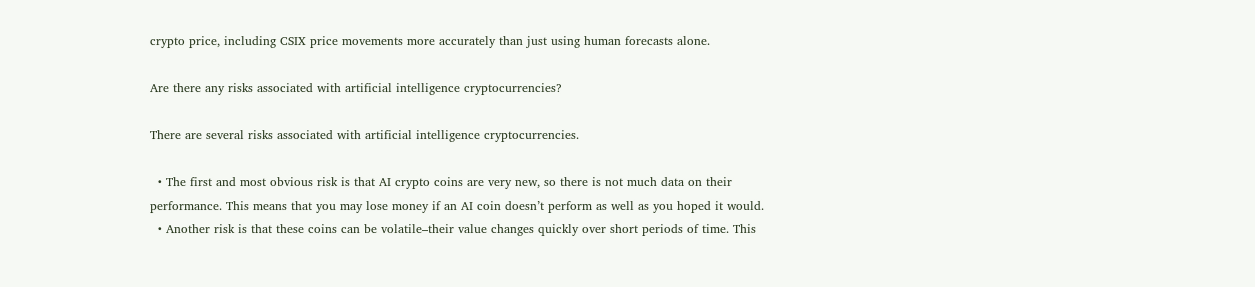crypto price, including CSIX price movements more accurately than just using human forecasts alone.

Are there any risks associated with artificial intelligence cryptocurrencies?

There are several risks associated with artificial intelligence cryptocurrencies.

  • The first and most obvious risk is that AI crypto coins are very new, so there is not much data on their performance. This means that you may lose money if an AI coin doesn’t perform as well as you hoped it would.
  • Another risk is that these coins can be volatile–their value changes quickly over short periods of time. This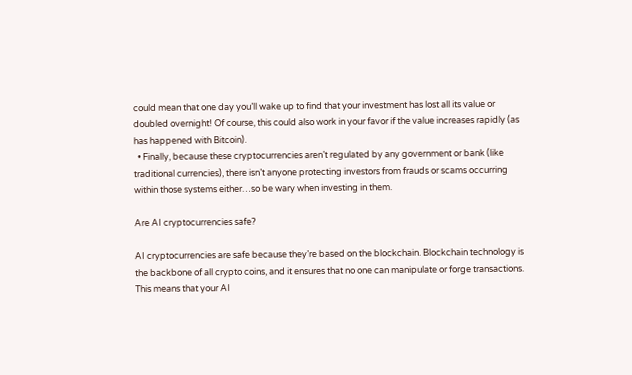could mean that one day you’ll wake up to find that your investment has lost all its value or doubled overnight! Of course, this could also work in your favor if the value increases rapidly (as has happened with Bitcoin).
  • Finally, because these cryptocurrencies aren’t regulated by any government or bank (like traditional currencies), there isn’t anyone protecting investors from frauds or scams occurring within those systems either…so be wary when investing in them.

Are AI cryptocurrencies safe?

AI cryptocurrencies are safe because they’re based on the blockchain. Blockchain technology is the backbone of all crypto coins, and it ensures that no one can manipulate or forge transactions. This means that your AI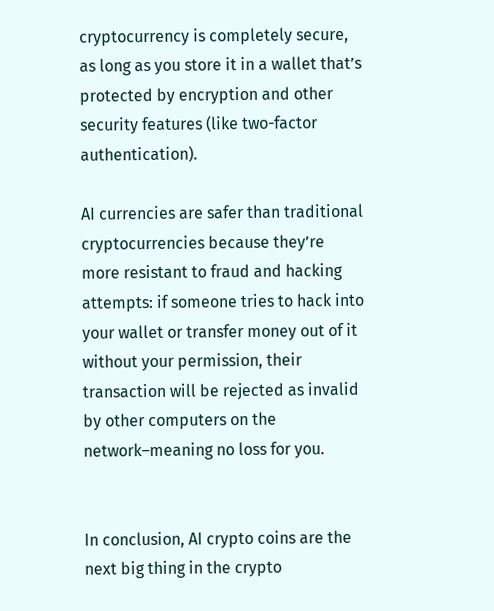cryptocurrency is completely secure, as long as you store it in a wallet that’s protected by encryption and other security features (like two-factor authentication).

AI currencies are safer than traditional cryptocurrencies because they’re more resistant to fraud and hacking attempts: if someone tries to hack into your wallet or transfer money out of it without your permission, their transaction will be rejected as invalid by other computers on the network–meaning no loss for you.


In conclusion, AI crypto coins are the next big thing in the crypto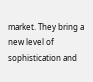market. They bring a new level of sophistication and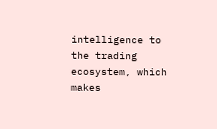intelligence to the trading ecosystem, which makes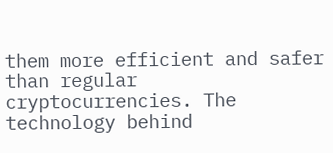them more efficient and safer than regular cryptocurrencies. The technology behind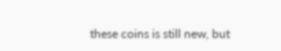these coins is still new, but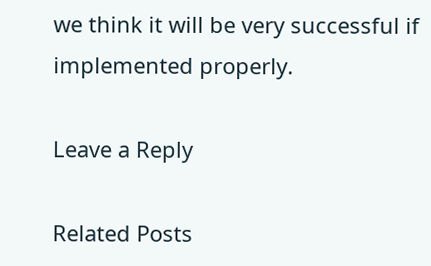we think it will be very successful if implemented properly.

Leave a Reply

Related Posts